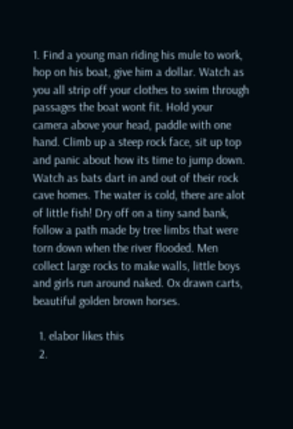1. Find a young man riding his mule to work, hop on his boat, give him a dollar. Watch as you all strip off your clothes to swim through passages the boat wont fit. Hold your camera above your head, paddle with one hand. Climb up a steep rock face, sit up top and panic about how its time to jump down. Watch as bats dart in and out of their rock cave homes. The water is cold, there are alot of little fish! Dry off on a tiny sand bank, follow a path made by tree limbs that were torn down when the river flooded. Men collect large rocks to make walls, little boys and girls run around naked. Ox drawn carts, beautiful golden brown horses.

  1. elabor likes this
  2.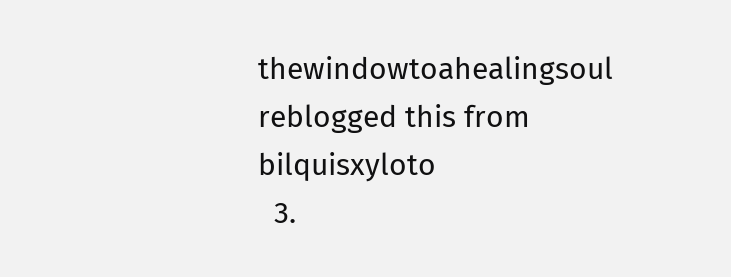thewindowtoahealingsoul reblogged this from bilquisxyloto
  3.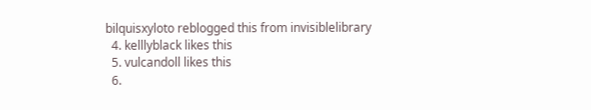bilquisxyloto reblogged this from invisiblelibrary
  4. kelllyblack likes this
  5. vulcandoll likes this
  6.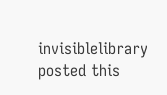invisiblelibrary posted this